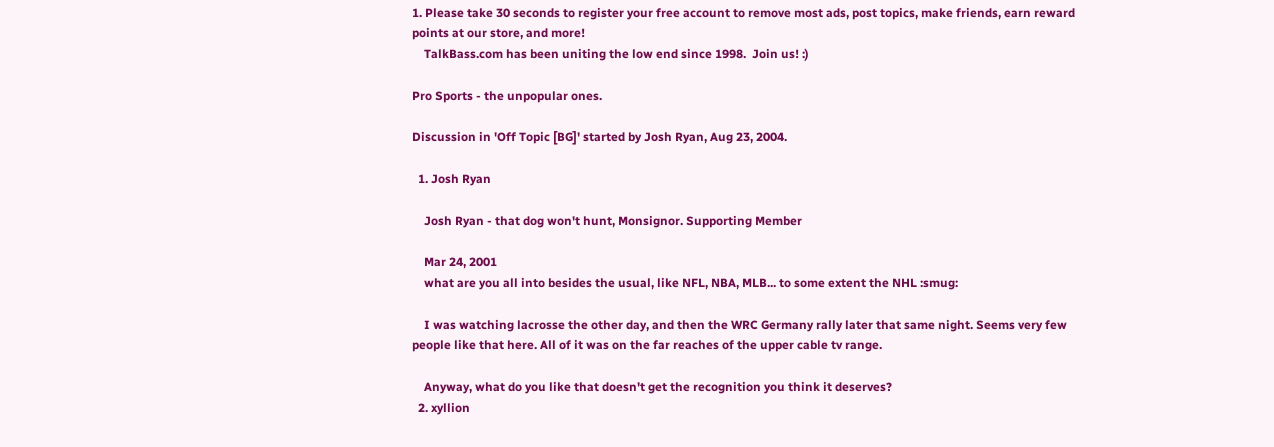1. Please take 30 seconds to register your free account to remove most ads, post topics, make friends, earn reward points at our store, and more!
    TalkBass.com has been uniting the low end since 1998.  Join us! :)

Pro Sports - the unpopular ones.

Discussion in 'Off Topic [BG]' started by Josh Ryan, Aug 23, 2004.

  1. Josh Ryan

    Josh Ryan - that dog won't hunt, Monsignor. Supporting Member

    Mar 24, 2001
    what are you all into besides the usual, like NFL, NBA, MLB... to some extent the NHL :smug:

    I was watching lacrosse the other day, and then the WRC Germany rally later that same night. Seems very few people like that here. All of it was on the far reaches of the upper cable tv range.

    Anyway, what do you like that doesn't get the recognition you think it deserves?
  2. xyllion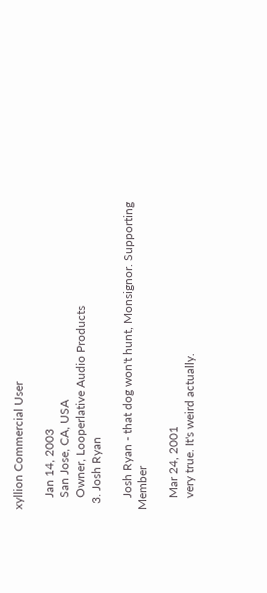xyllion Commercial User

    Jan 14, 2003
    San Jose, CA, USA
    Owner, Looperlative Audio Products
  3. Josh Ryan

    Josh Ryan - that dog won't hunt, Monsignor. Supporting Member

    Mar 24, 2001
    very true. It's weird actually.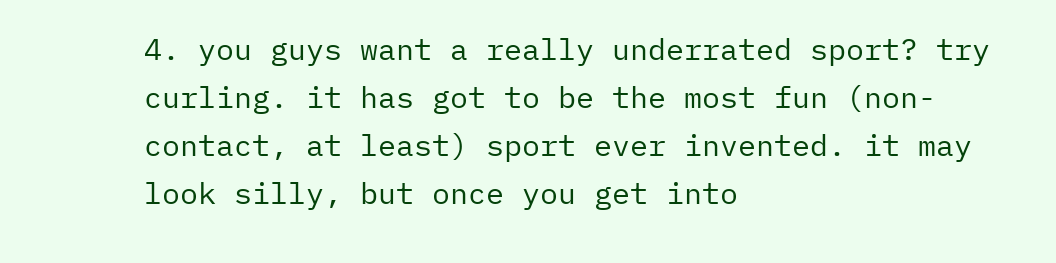4. you guys want a really underrated sport? try curling. it has got to be the most fun (non-contact, at least) sport ever invented. it may look silly, but once you get into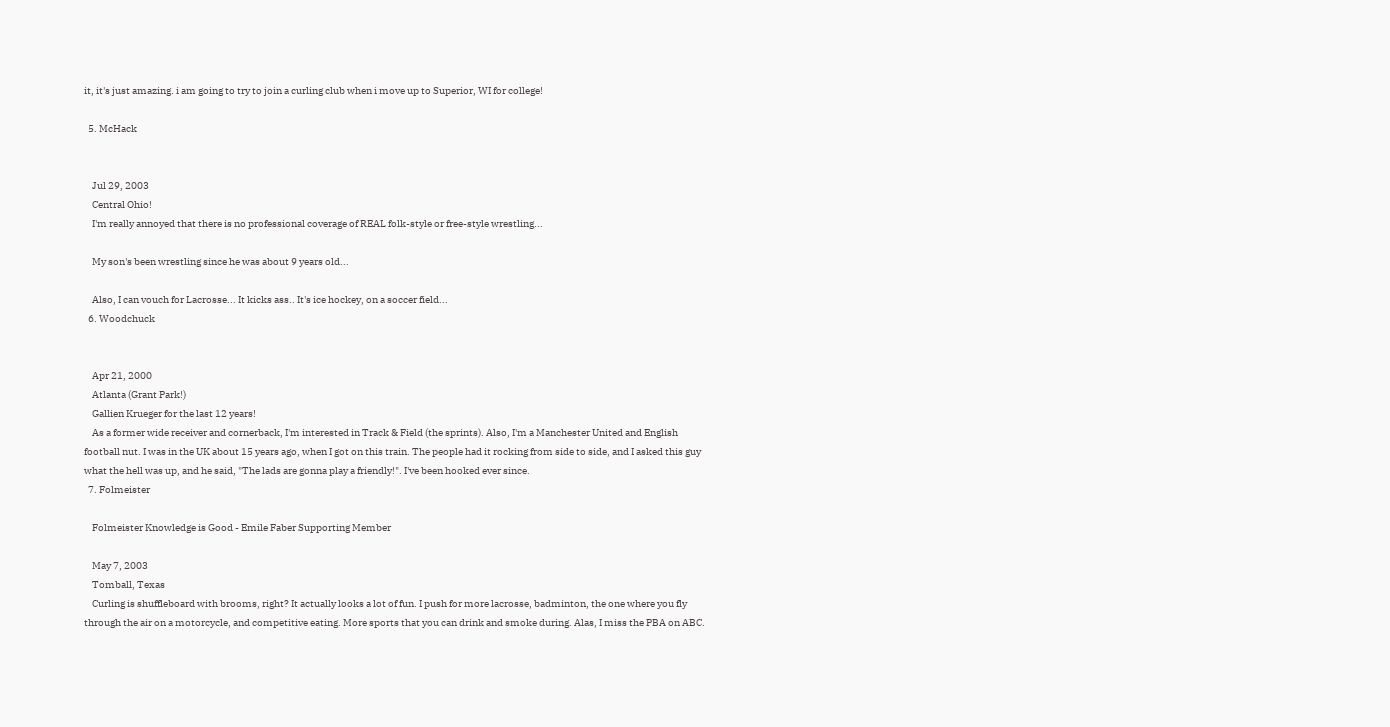it, it's just amazing. i am going to try to join a curling club when i move up to Superior, WI for college!

  5. McHack


    Jul 29, 2003
    Central Ohio!
    I'm really annoyed that there is no professional coverage of REAL folk-style or free-style wrestling...

    My son's been wrestling since he was about 9 years old...

    Also, I can vouch for Lacrosse... It kicks ass.. It's ice hockey, on a soccer field...
  6. Woodchuck


    Apr 21, 2000
    Atlanta (Grant Park!)
    Gallien Krueger for the last 12 years!
    As a former wide receiver and cornerback, I'm interested in Track & Field (the sprints). Also, I'm a Manchester United and English football nut. I was in the UK about 15 years ago, when I got on this train. The people had it rocking from side to side, and I asked this guy what the hell was up, and he said, "The lads are gonna play a friendly!". I've been hooked ever since.
  7. Folmeister

    Folmeister Knowledge is Good - Emile Faber Supporting Member

    May 7, 2003
    Tomball, Texas
    Curling is shuffleboard with brooms, right? It actually looks a lot of fun. I push for more lacrosse, badminton, the one where you fly through the air on a motorcycle, and competitive eating. More sports that you can drink and smoke during. Alas, I miss the PBA on ABC.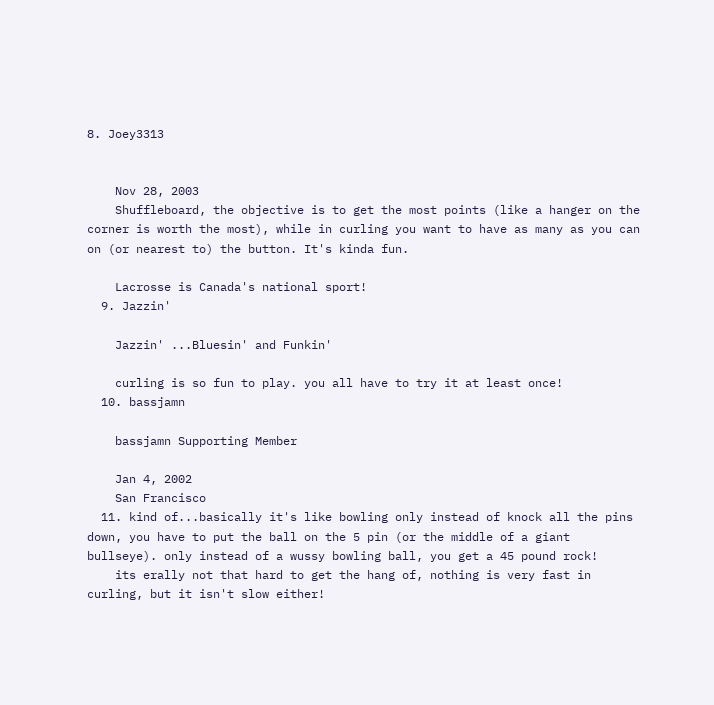8. Joey3313


    Nov 28, 2003
    Shuffleboard, the objective is to get the most points (like a hanger on the corner is worth the most), while in curling you want to have as many as you can on (or nearest to) the button. It's kinda fun.

    Lacrosse is Canada's national sport!
  9. Jazzin'

    Jazzin' ...Bluesin' and Funkin'

    curling is so fun to play. you all have to try it at least once!
  10. bassjamn

    bassjamn Supporting Member

    Jan 4, 2002
    San Francisco
  11. kind of...basically it's like bowling only instead of knock all the pins down, you have to put the ball on the 5 pin (or the middle of a giant bullseye). only instead of a wussy bowling ball, you get a 45 pound rock!
    its erally not that hard to get the hang of, nothing is very fast in curling, but it isn't slow either!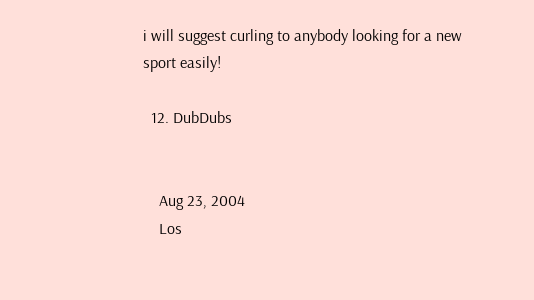i will suggest curling to anybody looking for a new sport easily!

  12. DubDubs


    Aug 23, 2004
    Los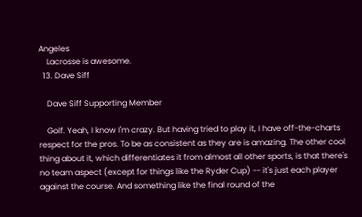Angeles
    Lacrosse is awesome.
  13. Dave Siff

    Dave Siff Supporting Member

    Golf. Yeah, I know I'm crazy. But having tried to play it, I have off-the-charts respect for the pros. To be as consistent as they are is amazing. The other cool thing about it, which differentiates it from almost all other sports, is that there's no team aspect (except for things like the Ryder Cup) -- it's just each player against the course. And something like the final round of the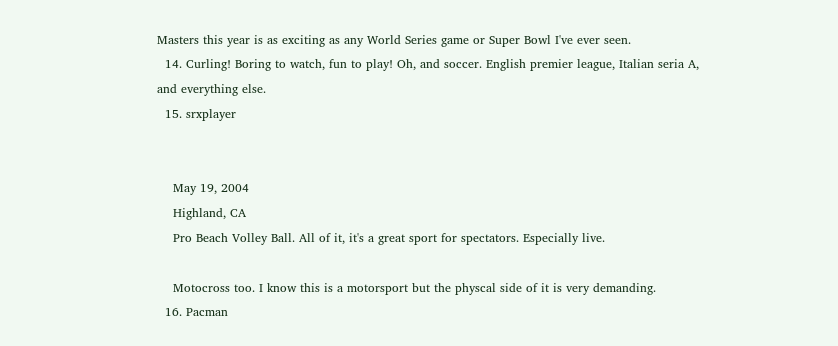Masters this year is as exciting as any World Series game or Super Bowl I've ever seen.
  14. Curling! Boring to watch, fun to play! Oh, and soccer. English premier league, Italian seria A, and everything else.
  15. srxplayer


    May 19, 2004
    Highland, CA
    Pro Beach Volley Ball. All of it, it's a great sport for spectators. Especially live.

    Motocross too. I know this is a motorsport but the physcal side of it is very demanding.
  16. Pacman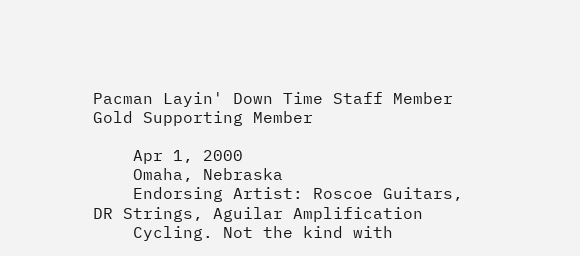Pacman Layin' Down Time Staff Member Gold Supporting Member

    Apr 1, 2000
    Omaha, Nebraska
    Endorsing Artist: Roscoe Guitars, DR Strings, Aguilar Amplification
    Cycling. Not the kind with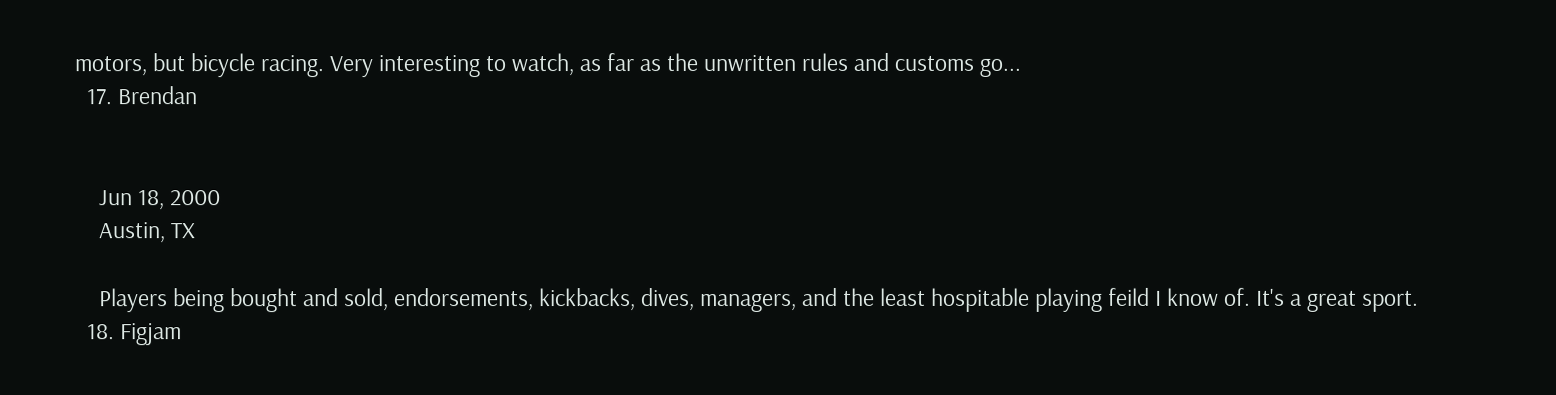motors, but bicycle racing. Very interesting to watch, as far as the unwritten rules and customs go...
  17. Brendan


    Jun 18, 2000
    Austin, TX

    Players being bought and sold, endorsements, kickbacks, dives, managers, and the least hospitable playing feild I know of. It's a great sport.
  18. Figjam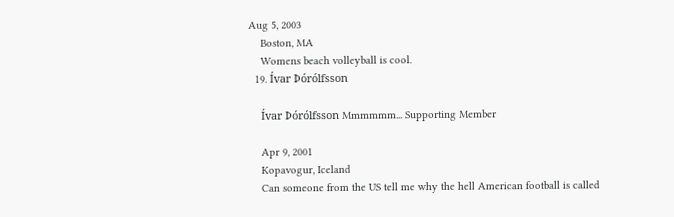Aug 5, 2003
    Boston, MA
    Womens beach volleyball is cool.
  19. Ívar Þórólfsson

    Ívar Þórólfsson Mmmmmm... Supporting Member

    Apr 9, 2001
    Kopavogur, Iceland
    Can someone from the US tell me why the hell American football is called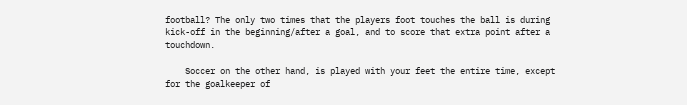football? The only two times that the players foot touches the ball is during kick-off in the beginning/after a goal, and to score that extra point after a touchdown.

    Soccer on the other hand, is played with your feet the entire time, except for the goalkeeper of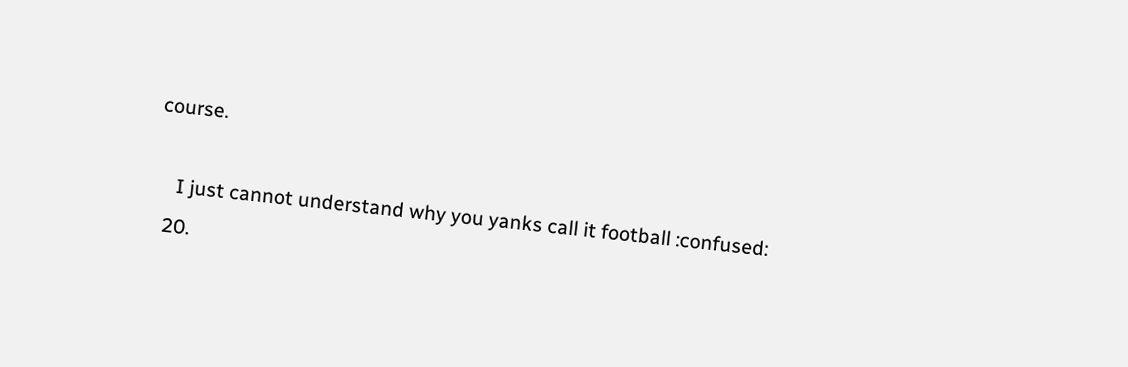course.

    I just cannot understand why you yanks call it football :confused:
  20.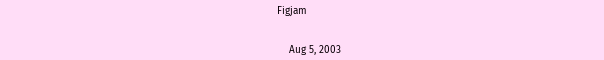Figjam


    Aug 5, 2003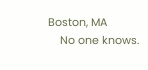Boston, MA
    No one knows.